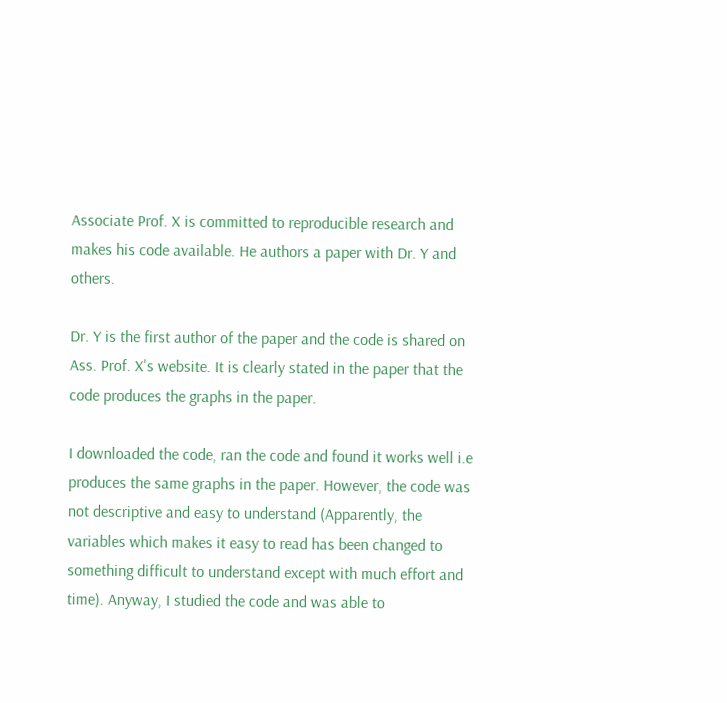Associate Prof. X is committed to reproducible research and makes his code available. He authors a paper with Dr. Y and others.

Dr. Y is the first author of the paper and the code is shared on Ass. Prof. X's website. It is clearly stated in the paper that the code produces the graphs in the paper.

I downloaded the code, ran the code and found it works well i.e produces the same graphs in the paper. However, the code was not descriptive and easy to understand (Apparently, the variables which makes it easy to read has been changed to something difficult to understand except with much effort and time). Anyway, I studied the code and was able to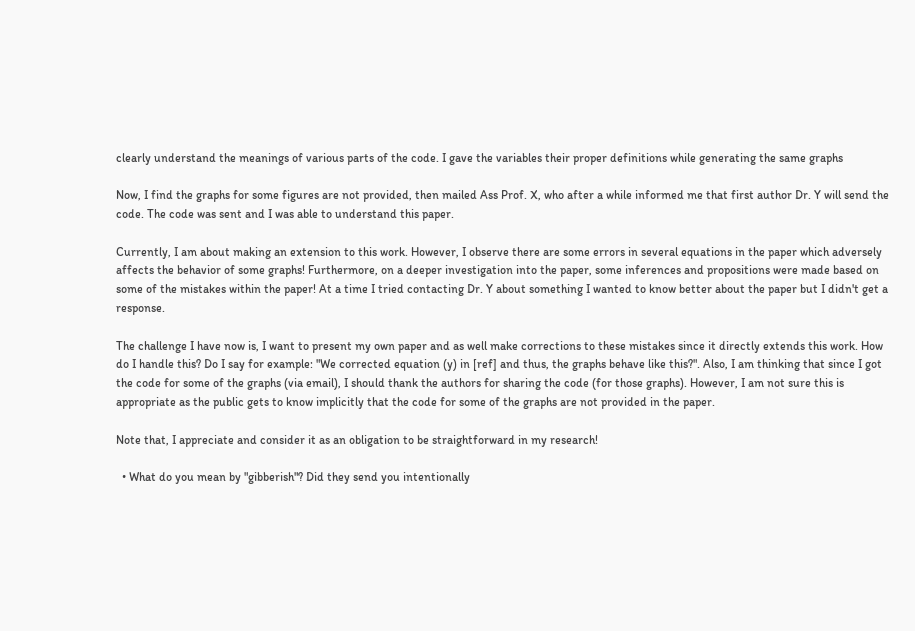clearly understand the meanings of various parts of the code. I gave the variables their proper definitions while generating the same graphs

Now, I find the graphs for some figures are not provided, then mailed Ass Prof. X, who after a while informed me that first author Dr. Y will send the code. The code was sent and I was able to understand this paper.

Currently, I am about making an extension to this work. However, I observe there are some errors in several equations in the paper which adversely affects the behavior of some graphs! Furthermore, on a deeper investigation into the paper, some inferences and propositions were made based on some of the mistakes within the paper! At a time I tried contacting Dr. Y about something I wanted to know better about the paper but I didn't get a response.

The challenge I have now is, I want to present my own paper and as well make corrections to these mistakes since it directly extends this work. How do I handle this? Do I say for example: "We corrected equation (y) in [ref] and thus, the graphs behave like this?". Also, I am thinking that since I got the code for some of the graphs (via email), I should thank the authors for sharing the code (for those graphs). However, I am not sure this is appropriate as the public gets to know implicitly that the code for some of the graphs are not provided in the paper.

Note that, I appreciate and consider it as an obligation to be straightforward in my research!

  • What do you mean by "gibberish"? Did they send you intentionally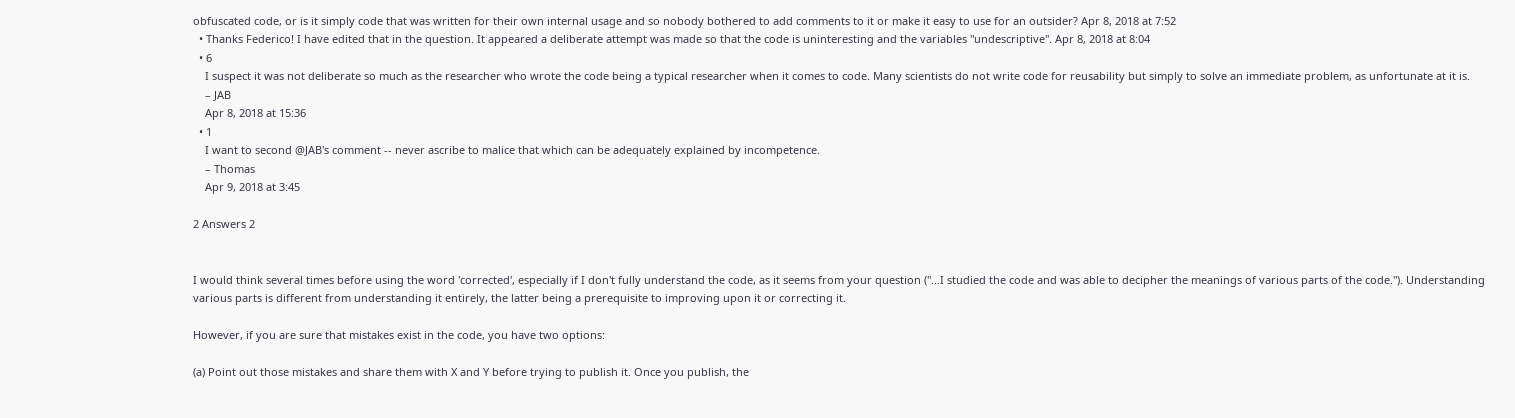obfuscated code, or is it simply code that was written for their own internal usage and so nobody bothered to add comments to it or make it easy to use for an outsider? Apr 8, 2018 at 7:52
  • Thanks Federico! I have edited that in the question. It appeared a deliberate attempt was made so that the code is uninteresting and the variables "undescriptive". Apr 8, 2018 at 8:04
  • 6
    I suspect it was not deliberate so much as the researcher who wrote the code being a typical researcher when it comes to code. Many scientists do not write code for reusability but simply to solve an immediate problem, as unfortunate at it is.
    – JAB
    Apr 8, 2018 at 15:36
  • 1
    I want to second @JAB's comment -- never ascribe to malice that which can be adequately explained by incompetence.
    – Thomas
    Apr 9, 2018 at 3:45

2 Answers 2


I would think several times before using the word 'corrected', especially if I don't fully understand the code, as it seems from your question ("...I studied the code and was able to decipher the meanings of various parts of the code."). Understanding various parts is different from understanding it entirely, the latter being a prerequisite to improving upon it or correcting it.

However, if you are sure that mistakes exist in the code, you have two options:

(a) Point out those mistakes and share them with X and Y before trying to publish it. Once you publish, the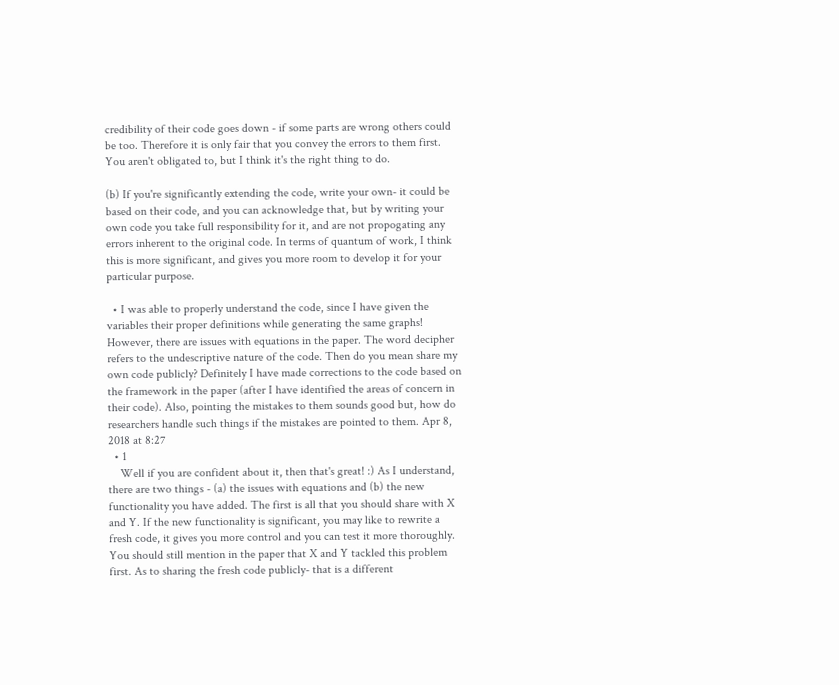credibility of their code goes down - if some parts are wrong others could be too. Therefore it is only fair that you convey the errors to them first. You aren't obligated to, but I think it's the right thing to do.

(b) If you're significantly extending the code, write your own- it could be based on their code, and you can acknowledge that, but by writing your own code you take full responsibility for it, and are not propogating any errors inherent to the original code. In terms of quantum of work, I think this is more significant, and gives you more room to develop it for your particular purpose.

  • I was able to properly understand the code, since I have given the variables their proper definitions while generating the same graphs! However, there are issues with equations in the paper. The word decipher refers to the undescriptive nature of the code. Then do you mean share my own code publicly? Definitely I have made corrections to the code based on the framework in the paper (after I have identified the areas of concern in their code). Also, pointing the mistakes to them sounds good but, how do researchers handle such things if the mistakes are pointed to them. Apr 8, 2018 at 8:27
  • 1
    Well if you are confident about it, then that's great! :) As I understand, there are two things - (a) the issues with equations and (b) the new functionality you have added. The first is all that you should share with X and Y. If the new functionality is significant, you may like to rewrite a fresh code, it gives you more control and you can test it more thoroughly. You should still mention in the paper that X and Y tackled this problem first. As to sharing the fresh code publicly- that is a different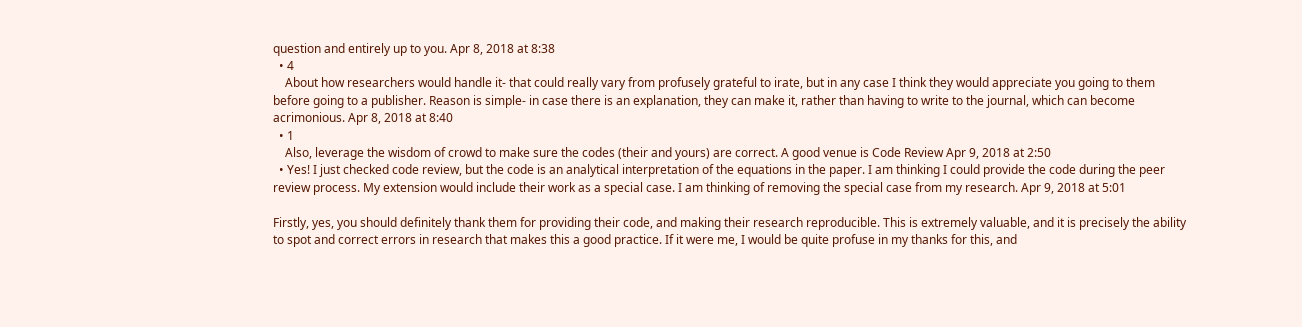question and entirely up to you. Apr 8, 2018 at 8:38
  • 4
    About how researchers would handle it- that could really vary from profusely grateful to irate, but in any case I think they would appreciate you going to them before going to a publisher. Reason is simple- in case there is an explanation, they can make it, rather than having to write to the journal, which can become acrimonious. Apr 8, 2018 at 8:40
  • 1
    Also, leverage the wisdom of crowd to make sure the codes (their and yours) are correct. A good venue is Code Review Apr 9, 2018 at 2:50
  • Yes! I just checked code review, but the code is an analytical interpretation of the equations in the paper. I am thinking I could provide the code during the peer review process. My extension would include their work as a special case. I am thinking of removing the special case from my research. Apr 9, 2018 at 5:01

Firstly, yes, you should definitely thank them for providing their code, and making their research reproducible. This is extremely valuable, and it is precisely the ability to spot and correct errors in research that makes this a good practice. If it were me, I would be quite profuse in my thanks for this, and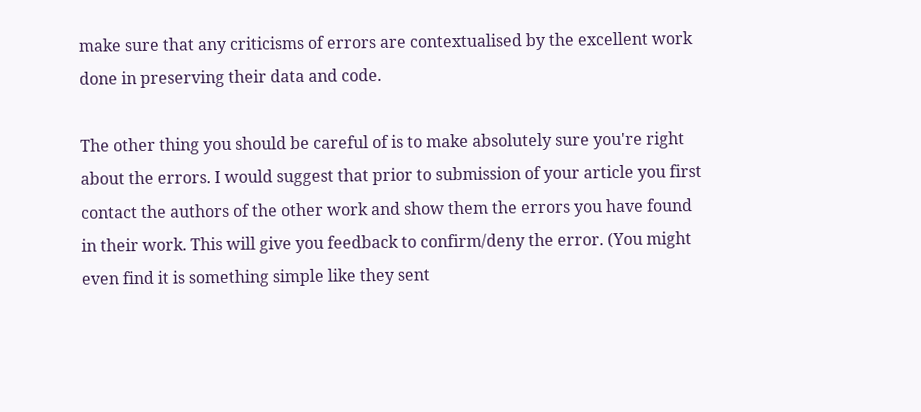make sure that any criticisms of errors are contextualised by the excellent work done in preserving their data and code.

The other thing you should be careful of is to make absolutely sure you're right about the errors. I would suggest that prior to submission of your article you first contact the authors of the other work and show them the errors you have found in their work. This will give you feedback to confirm/deny the error. (You might even find it is something simple like they sent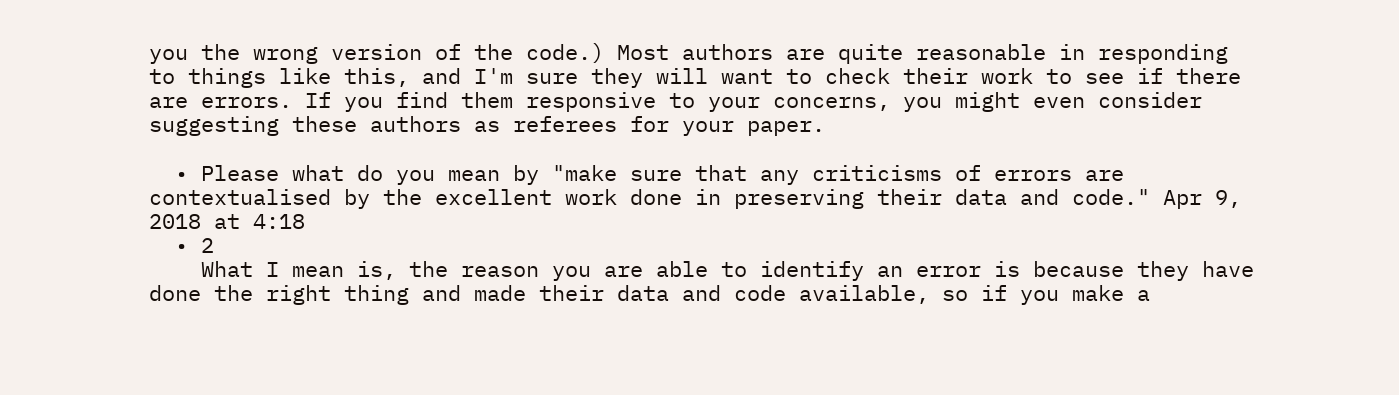you the wrong version of the code.) Most authors are quite reasonable in responding to things like this, and I'm sure they will want to check their work to see if there are errors. If you find them responsive to your concerns, you might even consider suggesting these authors as referees for your paper.

  • Please what do you mean by "make sure that any criticisms of errors are contextualised by the excellent work done in preserving their data and code." Apr 9, 2018 at 4:18
  • 2
    What I mean is, the reason you are able to identify an error is because they have done the right thing and made their data and code available, so if you make a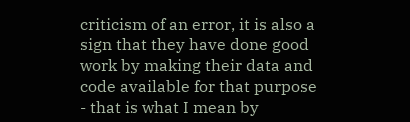criticism of an error, it is also a sign that they have done good work by making their data and code available for that purpose - that is what I mean by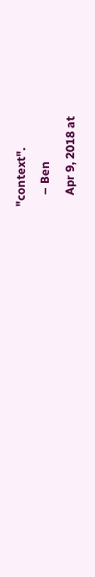"context".
    – Ben
    Apr 9, 2018 at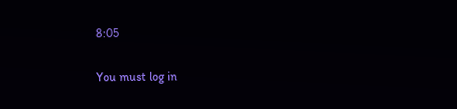8:05

You must log in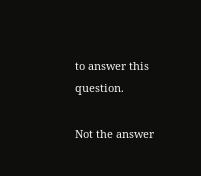to answer this question.

Not the answer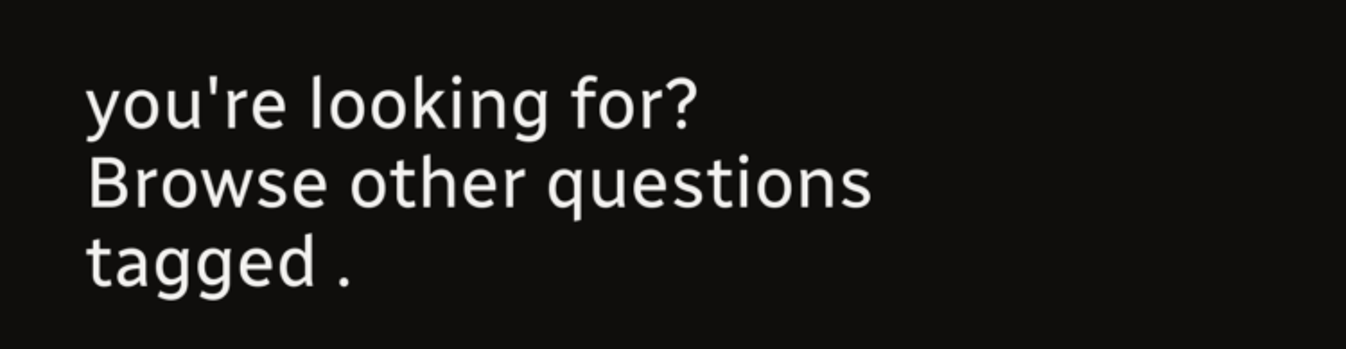you're looking for? Browse other questions tagged .